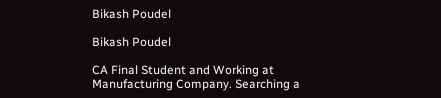Bikash Poudel

Bikash Poudel

CA Final Student and Working at Manufacturing Company. Searching a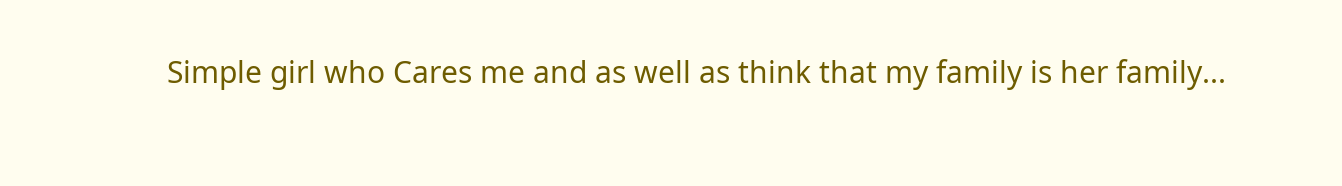Simple girl who Cares me and as well as think that my family is her family...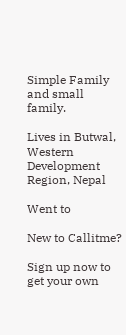Simple Family and small family.

Lives in Butwal, Western Development Region, Nepal

Went to

New to Callitme?

Sign up now to get your own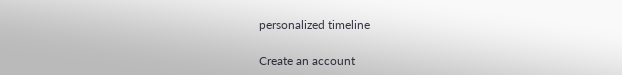personalized timeline

Create an account